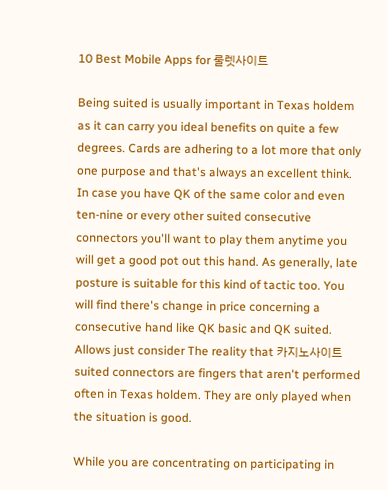10 Best Mobile Apps for 룰렛사이트

Being suited is usually important in Texas holdem as it can carry you ideal benefits on quite a few degrees. Cards are adhering to a lot more that only one purpose and that's always an excellent think. In case you have QK of the same color and even ten-nine or every other suited consecutive connectors you'll want to play them anytime you will get a good pot out this hand. As generally, late posture is suitable for this kind of tactic too. You will find there's change in price concerning a consecutive hand like QK basic and QK suited. Allows just consider The reality that 카지노사이트 suited connectors are fingers that aren't performed often in Texas holdem. They are only played when the situation is good.

While you are concentrating on participating in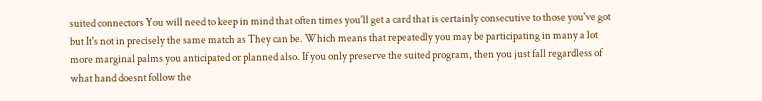suited connectors You will need to keep in mind that often times you'll get a card that is certainly consecutive to those you've got but It's not in precisely the same match as They can be. Which means that repeatedly you may be participating in many a lot more marginal palms you anticipated or planned also. If you only preserve the suited program, then you just fall regardless of what hand doesnt follow the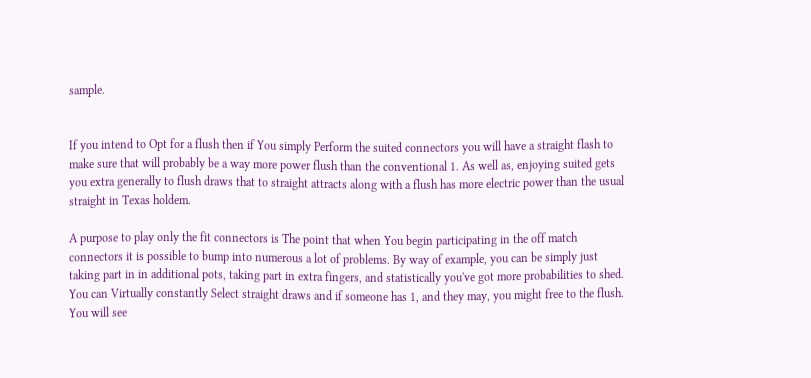sample.


If you intend to Opt for a flush then if You simply Perform the suited connectors you will have a straight flash to make sure that will probably be a way more power flush than the conventional 1. As well as, enjoying suited gets you extra generally to flush draws that to straight attracts along with a flush has more electric power than the usual straight in Texas holdem.

A purpose to play only the fit connectors is The point that when You begin participating in the off match connectors it is possible to bump into numerous a lot of problems. By way of example, you can be simply just taking part in in additional pots, taking part in extra fingers, and statistically you've got more probabilities to shed. You can Virtually constantly Select straight draws and if someone has 1, and they may, you might free to the flush. You will see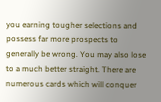you earning tougher selections and possess far more prospects to generally be wrong. You may also lose to a much better straight. There are numerous cards which will conquer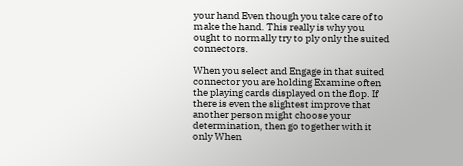your hand Even though you take care of to make the hand. This really is why you ought to normally try to ply only the suited connectors.

When you select and Engage in that suited connector you are holding Examine often the playing cards displayed on the flop. If there is even the slightest improve that another person might choose your determination, then go together with it only When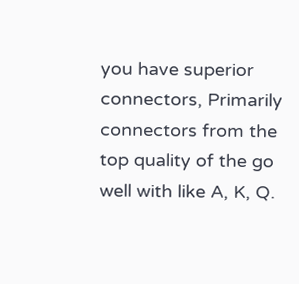you have superior connectors, Primarily connectors from the top quality of the go well with like A, K, Q.